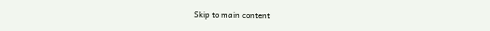Skip to main content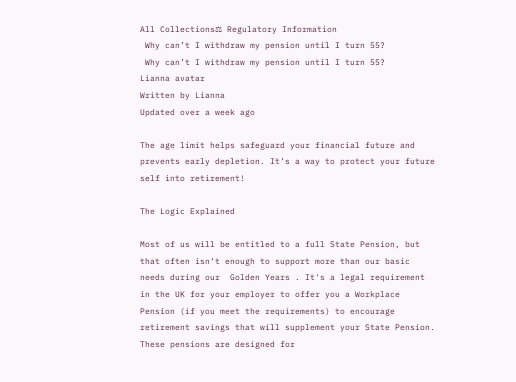All Collections⚖ Regulatory Information
 Why can’t I withdraw my pension until I turn 55?
 Why can’t I withdraw my pension until I turn 55?
Lianna avatar
Written by Lianna
Updated over a week ago

The age limit helps safeguard your financial future and prevents early depletion. It’s a way to protect your future self into retirement!

The Logic Explained

Most of us will be entitled to a full State Pension, but that often isn’t enough to support more than our basic needs during our  Golden Years . It's a legal requirement in the UK for your employer to offer you a Workplace Pension (if you meet the requirements) to encourage retirement savings that will supplement your State Pension. These pensions are designed for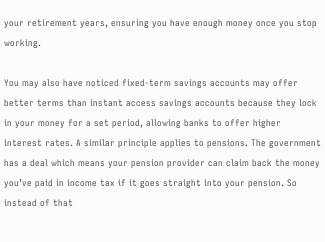your retirement years, ensuring you have enough money once you stop working.

You may also have noticed fixed-term savings accounts may offer better terms than instant access savings accounts because they lock in your money for a set period, allowing banks to offer higher interest rates. A similar principle applies to pensions. The government has a deal which means your pension provider can claim back the money you’ve paid in income tax if it goes straight into your pension. So instead of that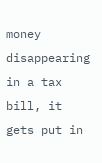money disappearing in a tax bill, it gets put in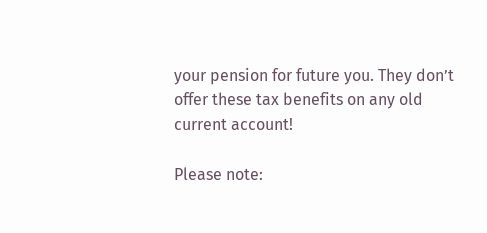your pension for future you. They don’t offer these tax benefits on any old current account!

Please note: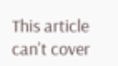This article can't cover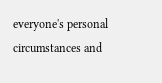everyone's personal circumstances and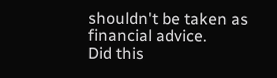shouldn't be taken as financial advice.
Did this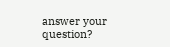answer your question?